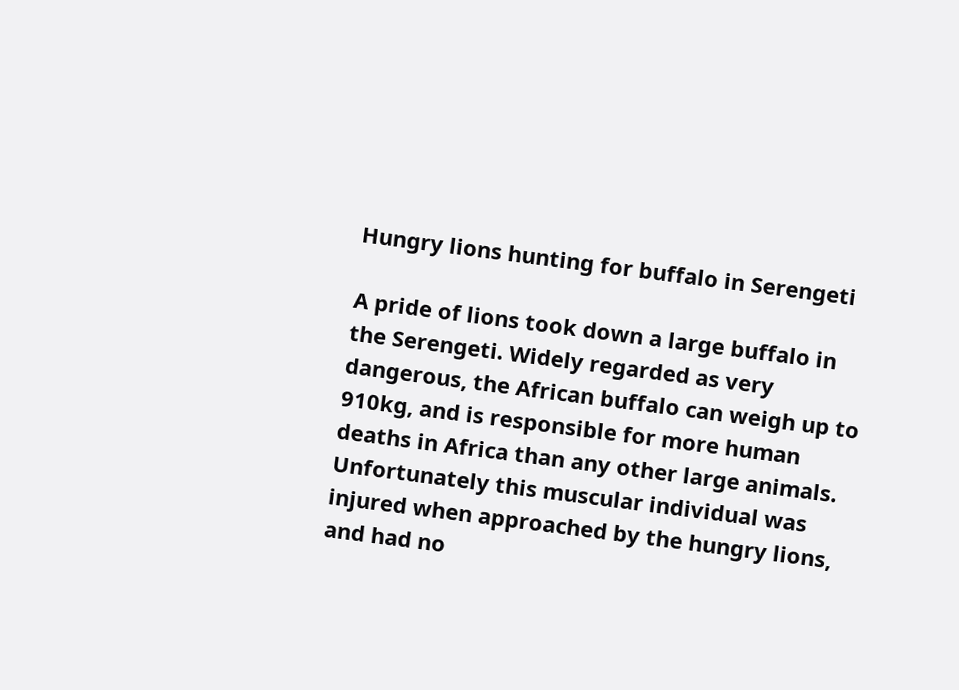Hungry lions hunting for buffalo in Serengeti

A pride of lions took down a large buffalo in the Serengeti. Widely regarded as very dangerous, the African buffalo can weigh up to 910kg, and is responsible for more human deaths in Africa than any other large animals. Unfortunately this muscular individual was injured when approached by the hungry lions, and had no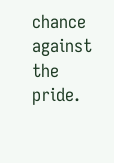chance against the pride.